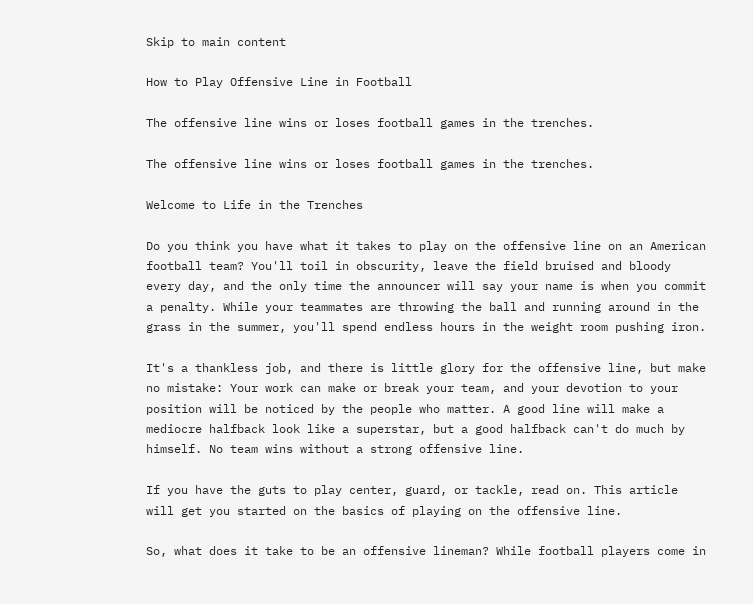Skip to main content

How to Play Offensive Line in Football

The offensive line wins or loses football games in the trenches.

The offensive line wins or loses football games in the trenches.

Welcome to Life in the Trenches

Do you think you have what it takes to play on the offensive line on an American football team? You'll toil in obscurity, leave the field bruised and bloody every day, and the only time the announcer will say your name is when you commit a penalty. While your teammates are throwing the ball and running around in the grass in the summer, you'll spend endless hours in the weight room pushing iron.

It's a thankless job, and there is little glory for the offensive line, but make no mistake: Your work can make or break your team, and your devotion to your position will be noticed by the people who matter. A good line will make a mediocre halfback look like a superstar, but a good halfback can't do much by himself. No team wins without a strong offensive line.

If you have the guts to play center, guard, or tackle, read on. This article will get you started on the basics of playing on the offensive line.

So, what does it take to be an offensive lineman? While football players come in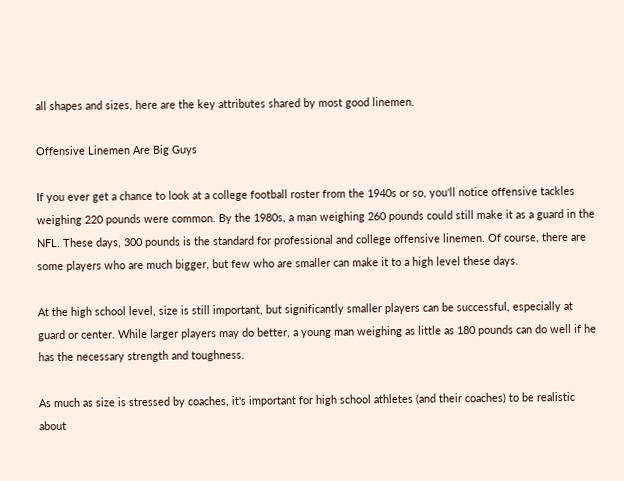all shapes and sizes, here are the key attributes shared by most good linemen.

Offensive Linemen Are Big Guys

If you ever get a chance to look at a college football roster from the 1940s or so, you'll notice offensive tackles weighing 220 pounds were common. By the 1980s, a man weighing 260 pounds could still make it as a guard in the NFL. These days, 300 pounds is the standard for professional and college offensive linemen. Of course, there are some players who are much bigger, but few who are smaller can make it to a high level these days.

At the high school level, size is still important, but significantly smaller players can be successful, especially at guard or center. While larger players may do better, a young man weighing as little as 180 pounds can do well if he has the necessary strength and toughness.

As much as size is stressed by coaches, it's important for high school athletes (and their coaches) to be realistic about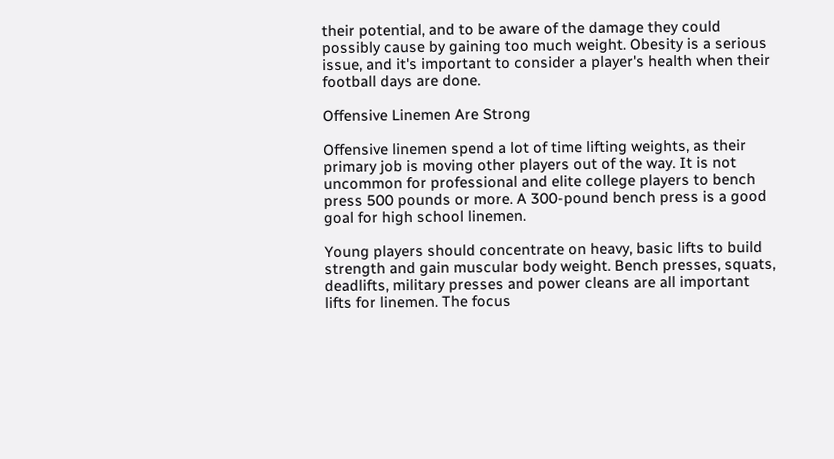their potential, and to be aware of the damage they could possibly cause by gaining too much weight. Obesity is a serious issue, and it's important to consider a player's health when their football days are done.

Offensive Linemen Are Strong

Offensive linemen spend a lot of time lifting weights, as their primary job is moving other players out of the way. It is not uncommon for professional and elite college players to bench press 500 pounds or more. A 300-pound bench press is a good goal for high school linemen.

Young players should concentrate on heavy, basic lifts to build strength and gain muscular body weight. Bench presses, squats, deadlifts, military presses and power cleans are all important lifts for linemen. The focus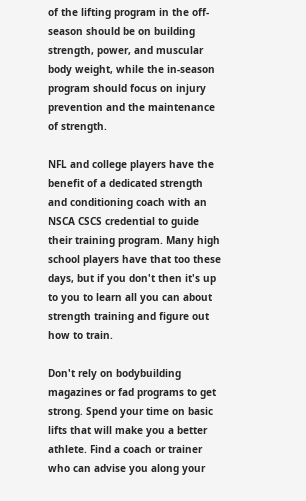of the lifting program in the off-season should be on building strength, power, and muscular body weight, while the in-season program should focus on injury prevention and the maintenance of strength.

NFL and college players have the benefit of a dedicated strength and conditioning coach with an NSCA CSCS credential to guide their training program. Many high school players have that too these days, but if you don't then it's up to you to learn all you can about strength training and figure out how to train.

Don't rely on bodybuilding magazines or fad programs to get strong. Spend your time on basic lifts that will make you a better athlete. Find a coach or trainer who can advise you along your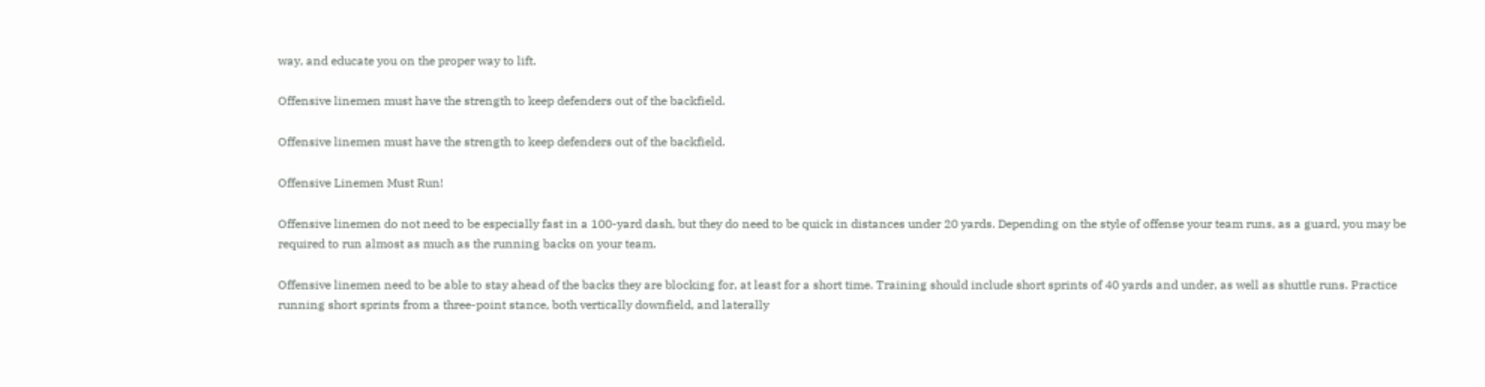way, and educate you on the proper way to lift.

Offensive linemen must have the strength to keep defenders out of the backfield.

Offensive linemen must have the strength to keep defenders out of the backfield.

Offensive Linemen Must Run!

Offensive linemen do not need to be especially fast in a 100-yard dash, but they do need to be quick in distances under 20 yards. Depending on the style of offense your team runs, as a guard, you may be required to run almost as much as the running backs on your team.

Offensive linemen need to be able to stay ahead of the backs they are blocking for, at least for a short time. Training should include short sprints of 40 yards and under, as well as shuttle runs. Practice running short sprints from a three-point stance, both vertically downfield, and laterally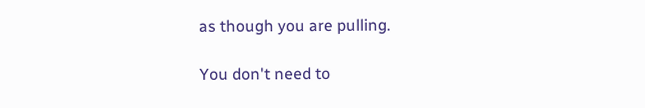as though you are pulling.

You don't need to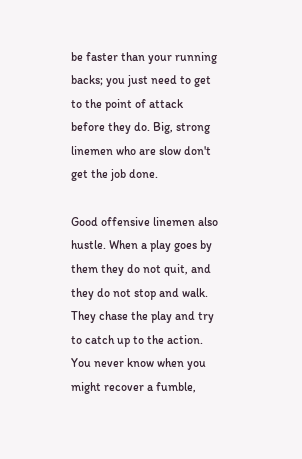be faster than your running backs; you just need to get to the point of attack before they do. Big, strong linemen who are slow don't get the job done.

Good offensive linemen also hustle. When a play goes by them they do not quit, and they do not stop and walk. They chase the play and try to catch up to the action. You never know when you might recover a fumble,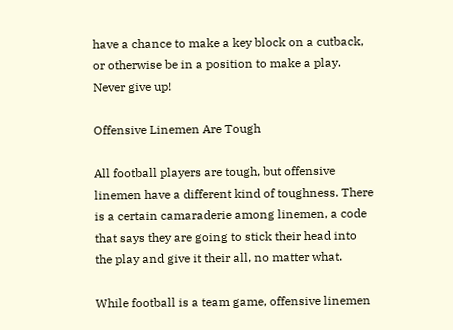have a chance to make a key block on a cutback, or otherwise be in a position to make a play. Never give up!

Offensive Linemen Are Tough

All football players are tough, but offensive linemen have a different kind of toughness. There is a certain camaraderie among linemen, a code that says they are going to stick their head into the play and give it their all, no matter what.

While football is a team game, offensive linemen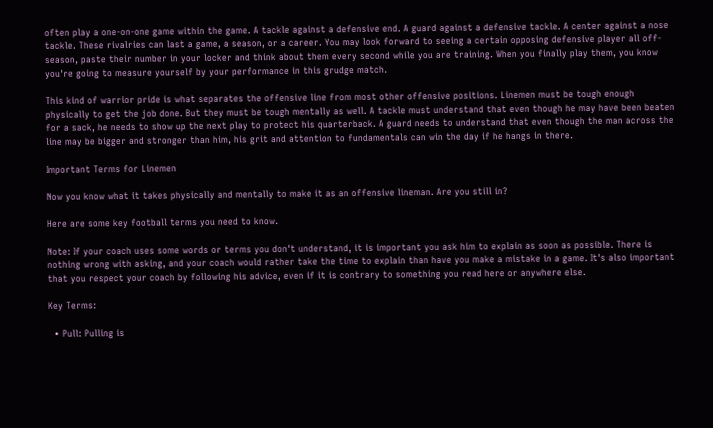often play a one-on-one game within the game. A tackle against a defensive end. A guard against a defensive tackle. A center against a nose tackle. These rivalries can last a game, a season, or a career. You may look forward to seeing a certain opposing defensive player all off-season, paste their number in your locker and think about them every second while you are training. When you finally play them, you know you're going to measure yourself by your performance in this grudge match.

This kind of warrior pride is what separates the offensive line from most other offensive positions. Linemen must be tough enough physically to get the job done. But they must be tough mentally as well. A tackle must understand that even though he may have been beaten for a sack, he needs to show up the next play to protect his quarterback. A guard needs to understand that even though the man across the line may be bigger and stronger than him, his grit and attention to fundamentals can win the day if he hangs in there.

Important Terms for Linemen

Now you know what it takes physically and mentally to make it as an offensive lineman. Are you still in?

Here are some key football terms you need to know.

Note: If your coach uses some words or terms you don't understand, it is important you ask him to explain as soon as possible. There is nothing wrong with asking, and your coach would rather take the time to explain than have you make a mistake in a game. It's also important that you respect your coach by following his advice, even if it is contrary to something you read here or anywhere else.

Key Terms:

  • Pull: Pulling is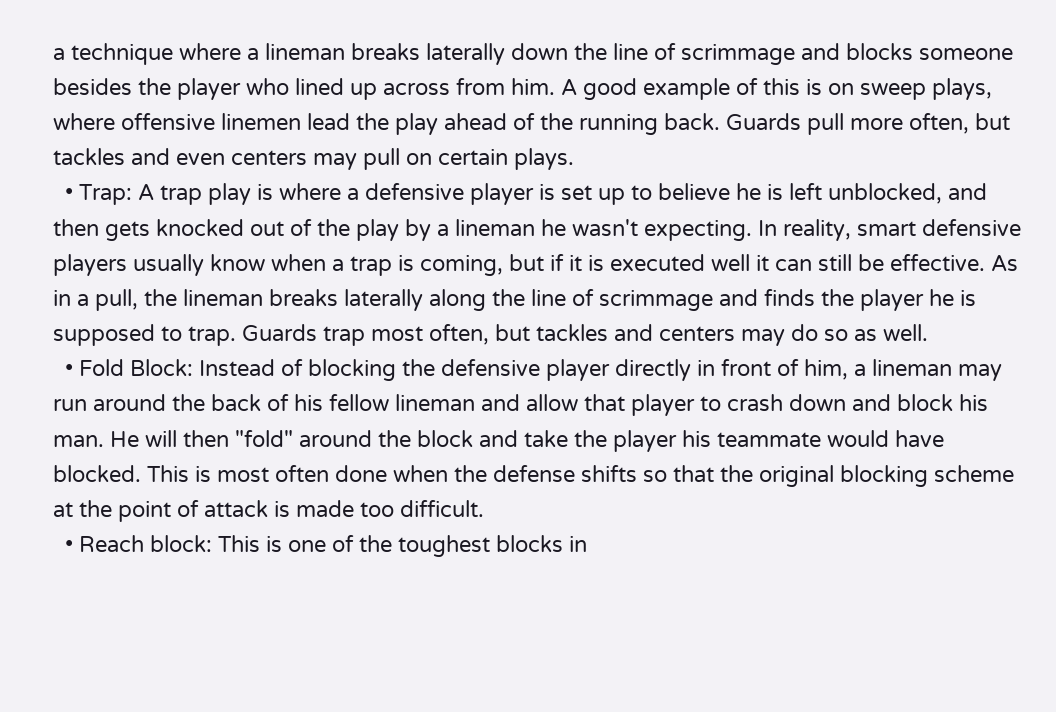a technique where a lineman breaks laterally down the line of scrimmage and blocks someone besides the player who lined up across from him. A good example of this is on sweep plays, where offensive linemen lead the play ahead of the running back. Guards pull more often, but tackles and even centers may pull on certain plays.
  • Trap: A trap play is where a defensive player is set up to believe he is left unblocked, and then gets knocked out of the play by a lineman he wasn't expecting. In reality, smart defensive players usually know when a trap is coming, but if it is executed well it can still be effective. As in a pull, the lineman breaks laterally along the line of scrimmage and finds the player he is supposed to trap. Guards trap most often, but tackles and centers may do so as well.
  • Fold Block: Instead of blocking the defensive player directly in front of him, a lineman may run around the back of his fellow lineman and allow that player to crash down and block his man. He will then "fold" around the block and take the player his teammate would have blocked. This is most often done when the defense shifts so that the original blocking scheme at the point of attack is made too difficult.
  • Reach block: This is one of the toughest blocks in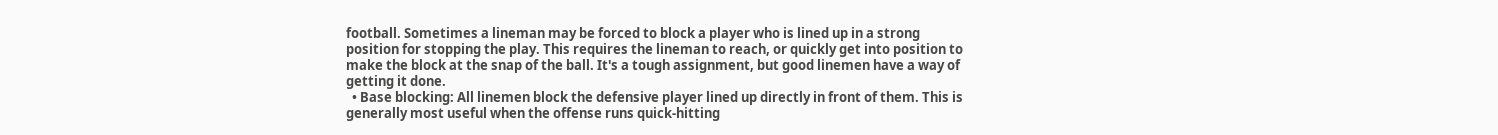football. Sometimes a lineman may be forced to block a player who is lined up in a strong position for stopping the play. This requires the lineman to reach, or quickly get into position to make the block at the snap of the ball. It's a tough assignment, but good linemen have a way of getting it done.
  • Base blocking: All linemen block the defensive player lined up directly in front of them. This is generally most useful when the offense runs quick-hitting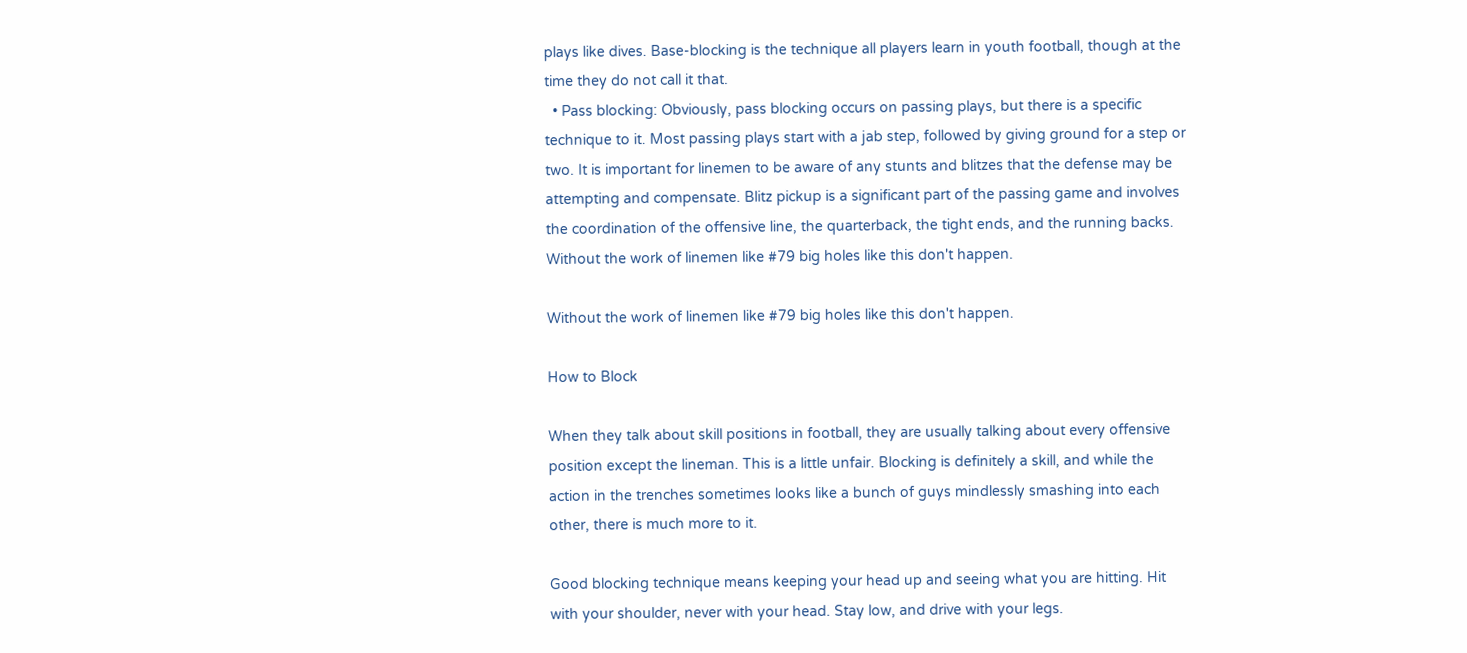plays like dives. Base-blocking is the technique all players learn in youth football, though at the time they do not call it that.
  • Pass blocking: Obviously, pass blocking occurs on passing plays, but there is a specific technique to it. Most passing plays start with a jab step, followed by giving ground for a step or two. It is important for linemen to be aware of any stunts and blitzes that the defense may be attempting and compensate. Blitz pickup is a significant part of the passing game and involves the coordination of the offensive line, the quarterback, the tight ends, and the running backs.
Without the work of linemen like #79 big holes like this don't happen.

Without the work of linemen like #79 big holes like this don't happen.

How to Block

When they talk about skill positions in football, they are usually talking about every offensive position except the lineman. This is a little unfair. Blocking is definitely a skill, and while the action in the trenches sometimes looks like a bunch of guys mindlessly smashing into each other, there is much more to it.

Good blocking technique means keeping your head up and seeing what you are hitting. Hit with your shoulder, never with your head. Stay low, and drive with your legs.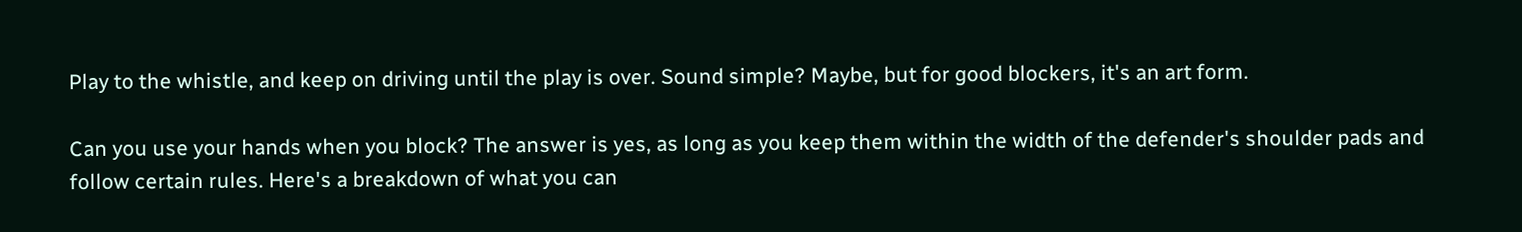Play to the whistle, and keep on driving until the play is over. Sound simple? Maybe, but for good blockers, it's an art form.

Can you use your hands when you block? The answer is yes, as long as you keep them within the width of the defender's shoulder pads and follow certain rules. Here's a breakdown of what you can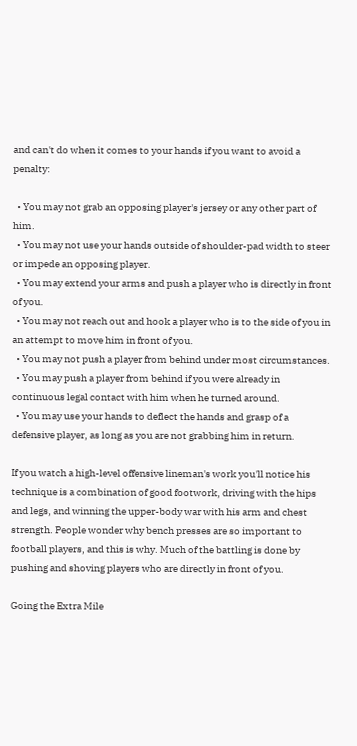and can't do when it comes to your hands if you want to avoid a penalty:

  • You may not grab an opposing player's jersey or any other part of him.
  • You may not use your hands outside of shoulder-pad width to steer or impede an opposing player.
  • You may extend your arms and push a player who is directly in front of you.
  • You may not reach out and hook a player who is to the side of you in an attempt to move him in front of you.
  • You may not push a player from behind under most circumstances.
  • You may push a player from behind if you were already in continuous legal contact with him when he turned around.
  • You may use your hands to deflect the hands and grasp of a defensive player, as long as you are not grabbing him in return.

If you watch a high-level offensive lineman's work you'll notice his technique is a combination of good footwork, driving with the hips and legs, and winning the upper-body war with his arm and chest strength. People wonder why bench presses are so important to football players, and this is why. Much of the battling is done by pushing and shoving players who are directly in front of you.

Going the Extra Mile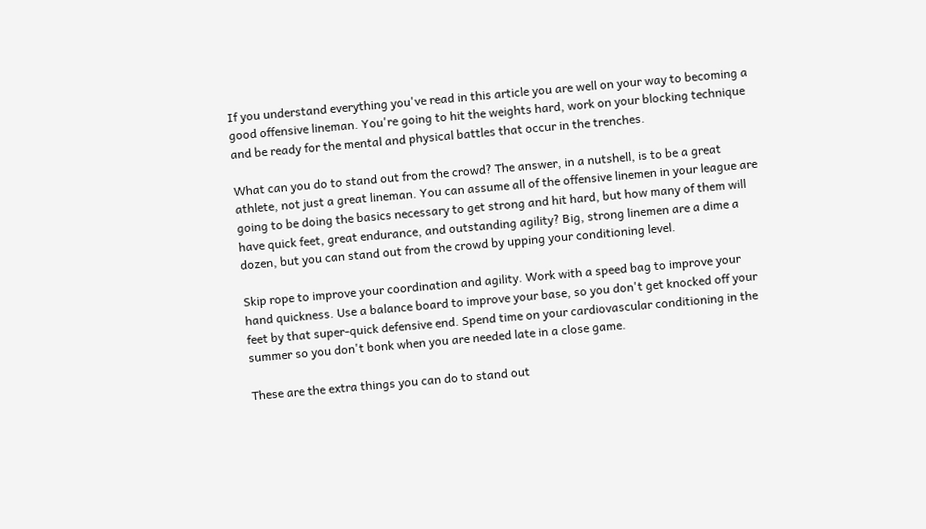If you understand everything you've read in this article you are well on your way to becoming a good offensive lineman. You're going to hit the weights hard, work on your blocking technique and be ready for the mental and physical battles that occur in the trenches.

What can you do to stand out from the crowd? The answer, in a nutshell, is to be a great athlete, not just a great lineman. You can assume all of the offensive linemen in your league are going to be doing the basics necessary to get strong and hit hard, but how many of them will have quick feet, great endurance, and outstanding agility? Big, strong linemen are a dime a dozen, but you can stand out from the crowd by upping your conditioning level.

Skip rope to improve your coordination and agility. Work with a speed bag to improve your hand quickness. Use a balance board to improve your base, so you don't get knocked off your feet by that super-quick defensive end. Spend time on your cardiovascular conditioning in the summer so you don't bonk when you are needed late in a close game.

These are the extra things you can do to stand out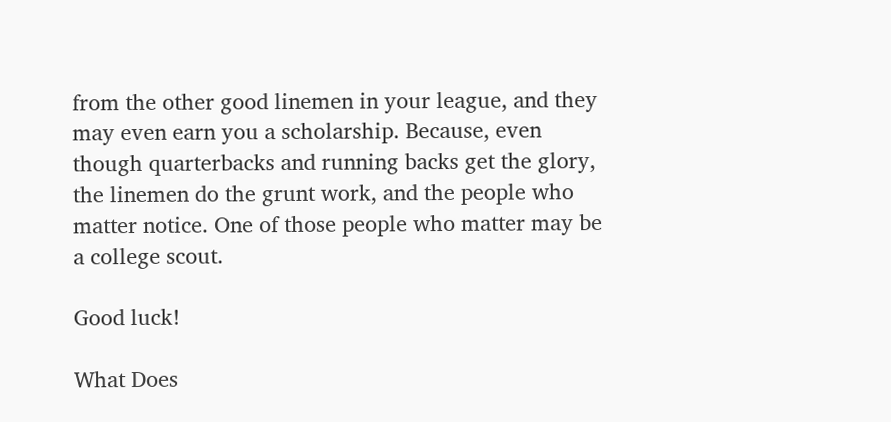from the other good linemen in your league, and they may even earn you a scholarship. Because, even though quarterbacks and running backs get the glory, the linemen do the grunt work, and the people who matter notice. One of those people who matter may be a college scout.

Good luck!

What Does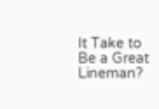It Take to Be a Great Lineman?